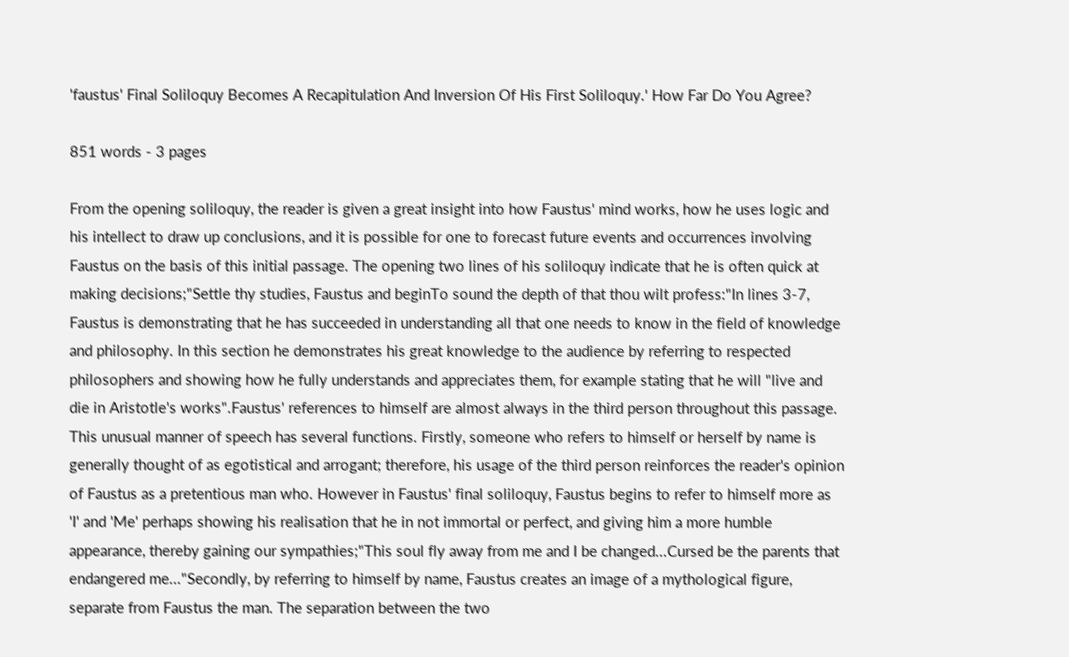'faustus' Final Soliloquy Becomes A Recapitulation And Inversion Of His First Soliloquy.' How Far Do You Agree?

851 words - 3 pages

From the opening soliloquy, the reader is given a great insight into how Faustus' mind works, how he uses logic and his intellect to draw up conclusions, and it is possible for one to forecast future events and occurrences involving Faustus on the basis of this initial passage. The opening two lines of his soliloquy indicate that he is often quick at making decisions;"Settle thy studies, Faustus and beginTo sound the depth of that thou wilt profess:"In lines 3-7, Faustus is demonstrating that he has succeeded in understanding all that one needs to know in the field of knowledge and philosophy. In this section he demonstrates his great knowledge to the audience by referring to respected philosophers and showing how he fully understands and appreciates them, for example stating that he will "live and die in Aristotle's works".Faustus' references to himself are almost always in the third person throughout this passage. This unusual manner of speech has several functions. Firstly, someone who refers to himself or herself by name is generally thought of as egotistical and arrogant; therefore, his usage of the third person reinforces the reader's opinion of Faustus as a pretentious man who. However in Faustus' final soliloquy, Faustus begins to refer to himself more as 'I' and 'Me' perhaps showing his realisation that he in not immortal or perfect, and giving him a more humble appearance, thereby gaining our sympathies;"This soul fly away from me and I be changed...Cursed be the parents that endangered me..."Secondly, by referring to himself by name, Faustus creates an image of a mythological figure, separate from Faustus the man. The separation between the two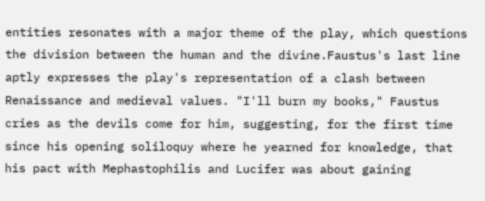entities resonates with a major theme of the play, which questions the division between the human and the divine.Faustus's last line aptly expresses the play's representation of a clash between Renaissance and medieval values. "I'll burn my books," Faustus cries as the devils come for him, suggesting, for the first time since his opening soliloquy where he yearned for knowledge, that his pact with Mephastophilis and Lucifer was about gaining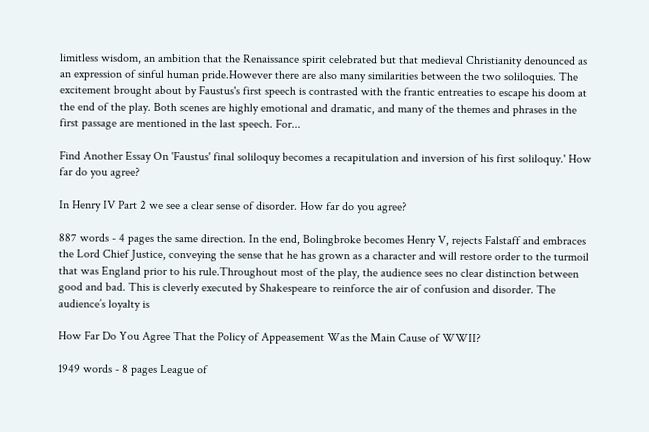limitless wisdom, an ambition that the Renaissance spirit celebrated but that medieval Christianity denounced as an expression of sinful human pride.However there are also many similarities between the two soliloquies. The excitement brought about by Faustus's first speech is contrasted with the frantic entreaties to escape his doom at the end of the play. Both scenes are highly emotional and dramatic, and many of the themes and phrases in the first passage are mentioned in the last speech. For...

Find Another Essay On 'Faustus' final soliloquy becomes a recapitulation and inversion of his first soliloquy.' How far do you agree?

In Henry IV Part 2 we see a clear sense of disorder. How far do you agree?

887 words - 4 pages the same direction. In the end, Bolingbroke becomes Henry V, rejects Falstaff and embraces the Lord Chief Justice, conveying the sense that he has grown as a character and will restore order to the turmoil that was England prior to his rule.Throughout most of the play, the audience sees no clear distinction between good and bad. This is cleverly executed by Shakespeare to reinforce the air of confusion and disorder. The audience’s loyalty is

How Far Do You Agree That the Policy of Appeasement Was the Main Cause of WWII?

1949 words - 8 pages League of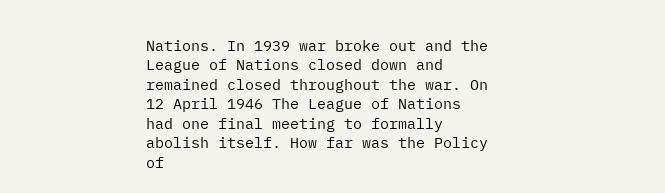Nations. In 1939 war broke out and the League of Nations closed down and remained closed throughout the war. On 12 April 1946 The League of Nations had one final meeting to formally abolish itself. How far was the Policy of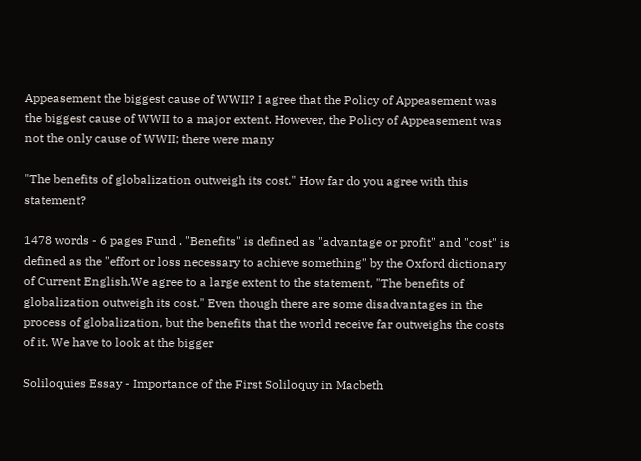Appeasement the biggest cause of WWII? I agree that the Policy of Appeasement was the biggest cause of WWII to a major extent. However, the Policy of Appeasement was not the only cause of WWII; there were many

"The benefits of globalization outweigh its cost." How far do you agree with this statement?

1478 words - 6 pages Fund . "Benefits" is defined as "advantage or profit" and "cost" is defined as the "effort or loss necessary to achieve something" by the Oxford dictionary of Current English.We agree to a large extent to the statement, "The benefits of globalization outweigh its cost." Even though there are some disadvantages in the process of globalization, but the benefits that the world receive far outweighs the costs of it. We have to look at the bigger

Soliloquies Essay - Importance of the First Soliloquy in Macbeth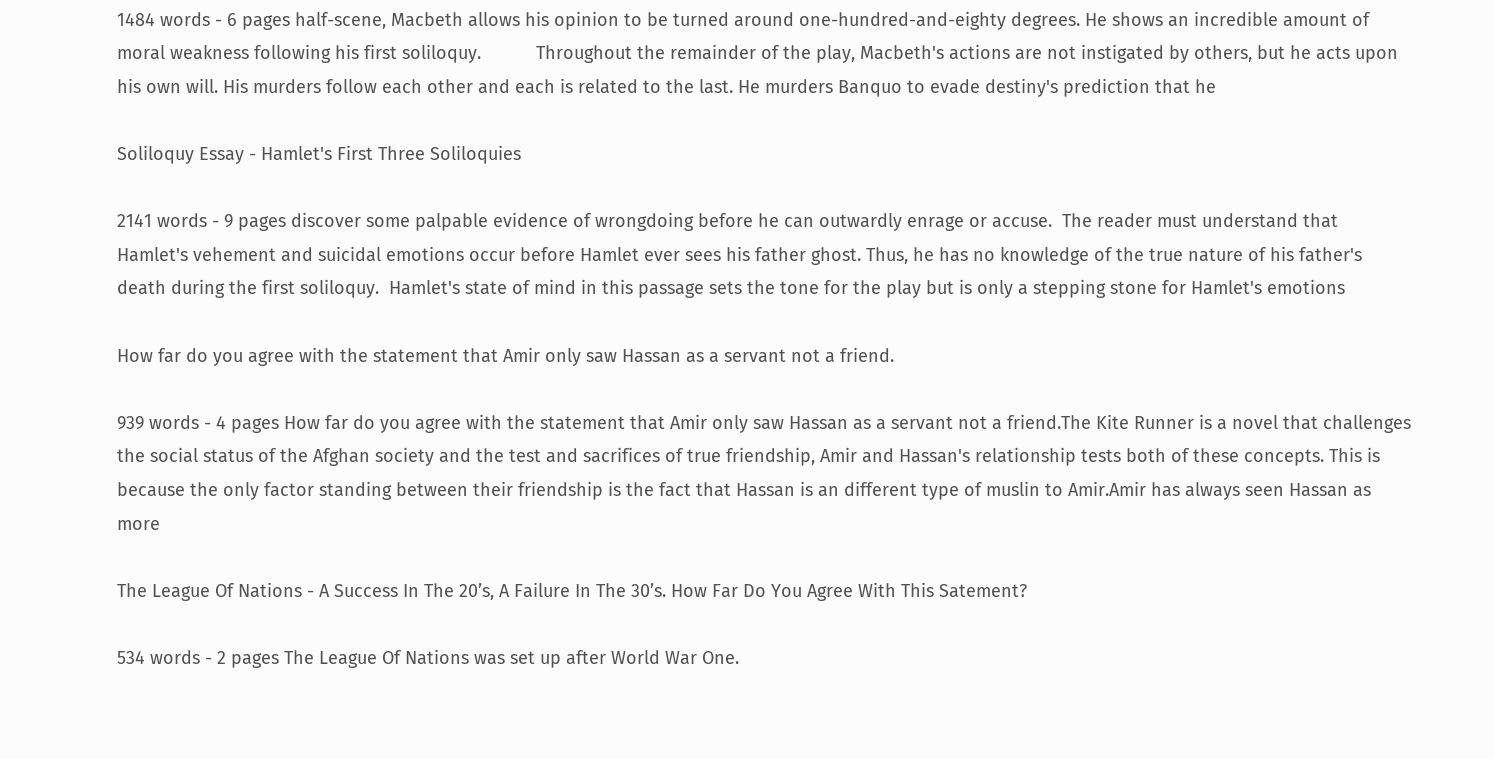1484 words - 6 pages half-scene, Macbeth allows his opinion to be turned around one-hundred-and-eighty degrees. He shows an incredible amount of moral weakness following his first soliloquy.           Throughout the remainder of the play, Macbeth's actions are not instigated by others, but he acts upon his own will. His murders follow each other and each is related to the last. He murders Banquo to evade destiny's prediction that he

Soliloquy Essay - Hamlet's First Three Soliloquies

2141 words - 9 pages discover some palpable evidence of wrongdoing before he can outwardly enrage or accuse.  The reader must understand that Hamlet's vehement and suicidal emotions occur before Hamlet ever sees his father ghost. Thus, he has no knowledge of the true nature of his father's death during the first soliloquy.  Hamlet's state of mind in this passage sets the tone for the play but is only a stepping stone for Hamlet's emotions

How far do you agree with the statement that Amir only saw Hassan as a servant not a friend.

939 words - 4 pages How far do you agree with the statement that Amir only saw Hassan as a servant not a friend.The Kite Runner is a novel that challenges the social status of the Afghan society and the test and sacrifices of true friendship, Amir and Hassan's relationship tests both of these concepts. This is because the only factor standing between their friendship is the fact that Hassan is an different type of muslin to Amir.Amir has always seen Hassan as more

The League Of Nations - A Success In The 20’s, A Failure In The 30’s. How Far Do You Agree With This Satement?

534 words - 2 pages The League Of Nations was set up after World War One.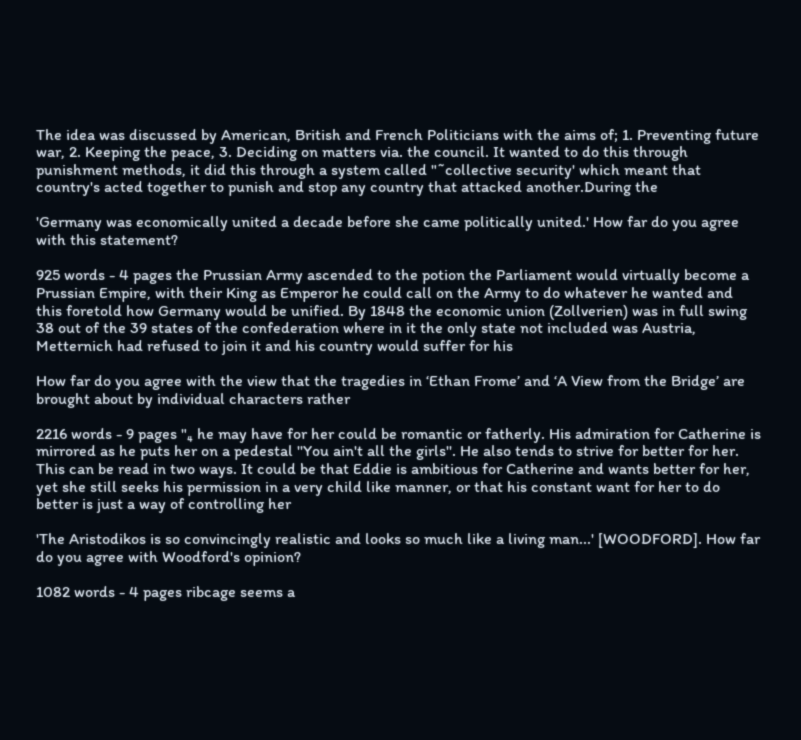The idea was discussed by American, British and French Politicians with the aims of; 1. Preventing future war, 2. Keeping the peace, 3. Deciding on matters via. the council. It wanted to do this through punishment methods, it did this through a system called "˜collective security' which meant that country's acted together to punish and stop any country that attacked another.During the

'Germany was economically united a decade before she came politically united.' How far do you agree with this statement?

925 words - 4 pages the Prussian Army ascended to the potion the Parliament would virtually become a Prussian Empire, with their King as Emperor he could call on the Army to do whatever he wanted and this foretold how Germany would be unified. By 1848 the economic union (Zollverien) was in full swing 38 out of the 39 states of the confederation where in it the only state not included was Austria, Metternich had refused to join it and his country would suffer for his

How far do you agree with the view that the tragedies in ‘Ethan Frome’ and ‘A View from the Bridge’ are brought about by individual characters rather

2216 words - 9 pages "₄ he may have for her could be romantic or fatherly. His admiration for Catherine is mirrored as he puts her on a pedestal ''You ain't all the girls''. He also tends to strive for better for her. This can be read in two ways. It could be that Eddie is ambitious for Catherine and wants better for her, yet she still seeks his permission in a very child like manner, or that his constant want for her to do better is just a way of controlling her

'The Aristodikos is so convincingly realistic and looks so much like a living man...' [WOODFORD]. How far do you agree with Woodford's opinion?

1082 words - 4 pages ribcage seems a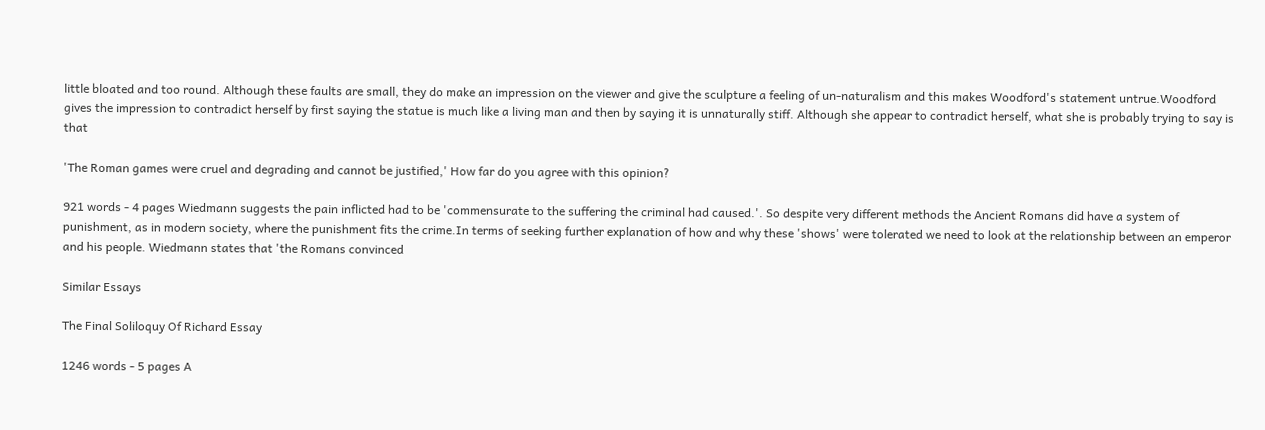little bloated and too round. Although these faults are small, they do make an impression on the viewer and give the sculpture a feeling of un-naturalism and this makes Woodford's statement untrue.Woodford gives the impression to contradict herself by first saying the statue is much like a living man and then by saying it is unnaturally stiff. Although she appear to contradict herself, what she is probably trying to say is that

'The Roman games were cruel and degrading and cannot be justified,' How far do you agree with this opinion?

921 words - 4 pages Wiedmann suggests the pain inflicted had to be 'commensurate to the suffering the criminal had caused.'. So despite very different methods the Ancient Romans did have a system of punishment, as in modern society, where the punishment fits the crime.In terms of seeking further explanation of how and why these 'shows' were tolerated we need to look at the relationship between an emperor and his people. Wiedmann states that 'the Romans convinced

Similar Essays

The Final Soliloquy Of Richard Essay

1246 words - 5 pages A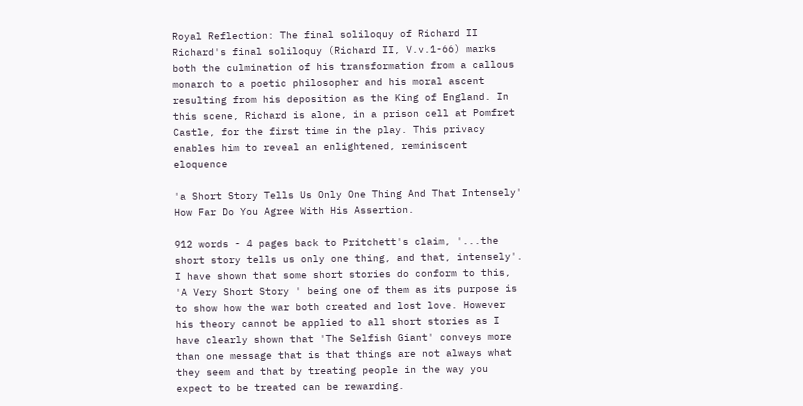Royal Reflection: The final soliloquy of Richard II Richard's final soliloquy (Richard II, V.v.1-66) marks both the culmination of his transformation from a callous monarch to a poetic philosopher and his moral ascent resulting from his deposition as the King of England. In this scene, Richard is alone, in a prison cell at Pomfret Castle, for the first time in the play. This privacy enables him to reveal an enlightened, reminiscent eloquence

'a Short Story Tells Us Only One Thing And That Intensely' How Far Do You Agree With His Assertion.

912 words - 4 pages back to Pritchett's claim, '...the short story tells us only one thing, and that, intensely'. I have shown that some short stories do conform to this, 'A Very Short Story ' being one of them as its purpose is to show how the war both created and lost love. However his theory cannot be applied to all short stories as I have clearly shown that 'The Selfish Giant' conveys more than one message that is that things are not always what they seem and that by treating people in the way you expect to be treated can be rewarding.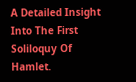A Detailed Insight Into The First Soliloquy Of Hamlet.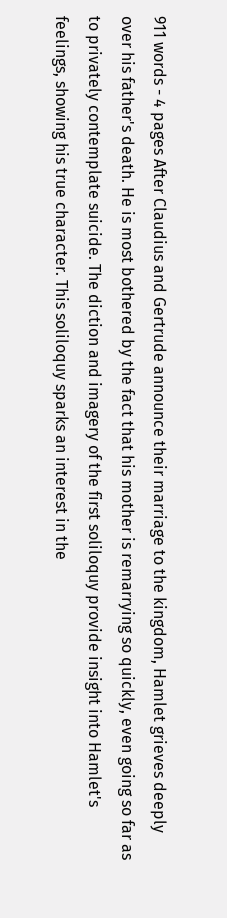911 words - 4 pages After Claudius and Gertrude announce their marriage to the kingdom, Hamlet grieves deeply over his father's death. He is most bothered by the fact that his mother is remarrying so quickly, even going so far as to privately contemplate suicide. The diction and imagery of the first soliloquy provide insight into Hamlet's feelings, showing his true character. This soliloquy sparks an interest in the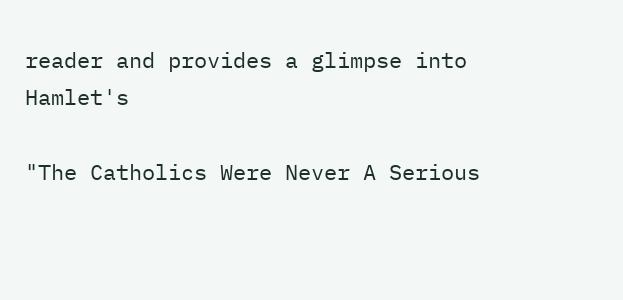reader and provides a glimpse into Hamlet's

"The Catholics Were Never A Serious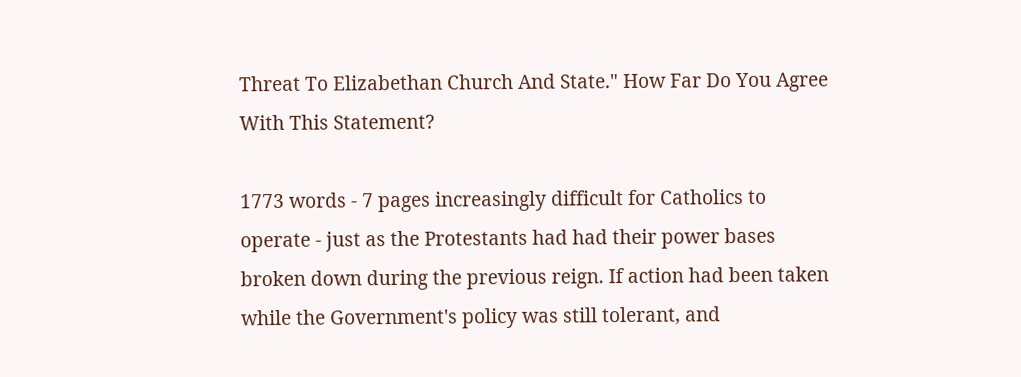Threat To Elizabethan Church And State." How Far Do You Agree With This Statement?

1773 words - 7 pages increasingly difficult for Catholics to operate - just as the Protestants had had their power bases broken down during the previous reign. If action had been taken while the Government's policy was still tolerant, and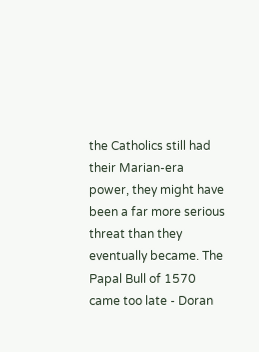the Catholics still had their Marian-era power, they might have been a far more serious threat than they eventually became. The Papal Bull of 1570 came too late - Doran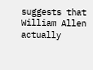suggests that William Allen actually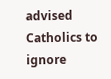advised Catholics to ignore